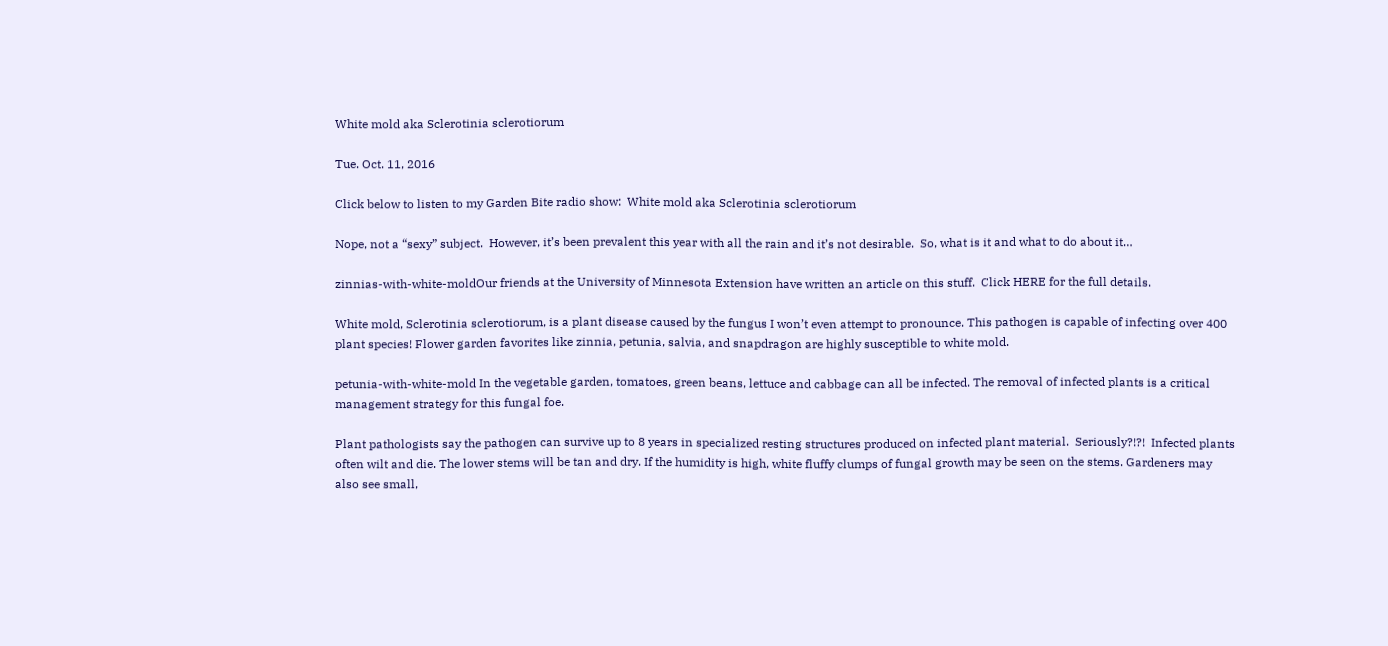White mold aka Sclerotinia sclerotiorum

Tue. Oct. 11, 2016

Click below to listen to my Garden Bite radio show:  White mold aka Sclerotinia sclerotiorum

Nope, not a “sexy” subject.  However, it’s been prevalent this year with all the rain and it’s not desirable.  So, what is it and what to do about it…

zinnias-with-white-moldOur friends at the University of Minnesota Extension have written an article on this stuff.  Click HERE for the full details.

White mold, Sclerotinia sclerotiorum, is a plant disease caused by the fungus I won’t even attempt to pronounce. This pathogen is capable of infecting over 400 plant species! Flower garden favorites like zinnia, petunia, salvia, and snapdragon are highly susceptible to white mold.

petunia-with-white-mold In the vegetable garden, tomatoes, green beans, lettuce and cabbage can all be infected. The removal of infected plants is a critical management strategy for this fungal foe.

Plant pathologists say the pathogen can survive up to 8 years in specialized resting structures produced on infected plant material.  Seriously?!?!  Infected plants often wilt and die. The lower stems will be tan and dry. If the humidity is high, white fluffy clumps of fungal growth may be seen on the stems. Gardeners may also see small,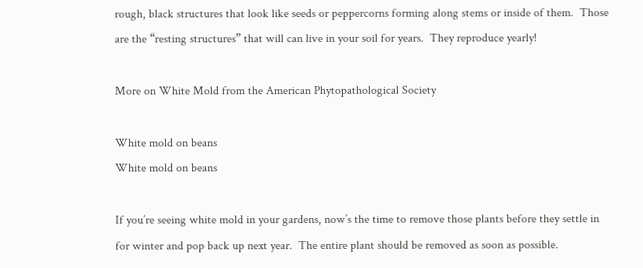rough, black structures that look like seeds or peppercorns forming along stems or inside of them.  Those are the “resting structures” that will can live in your soil for years.  They reproduce yearly!

More on White Mold from the American Phytopathological Society

White mold on beans
White mold on beans

If you’re seeing white mold in your gardens, now’s the time to remove those plants before they settle in for winter and pop back up next year.  The entire plant should be removed as soon as possible.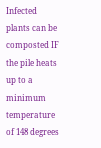Infected plants can be composted IF the pile heats up to a minimum temperature of 148 degrees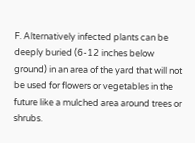F. Alternatively infected plants can be deeply buried (6-12 inches below ground) in an area of the yard that will not be used for flowers or vegetables in the future like a mulched area around trees or shrubs.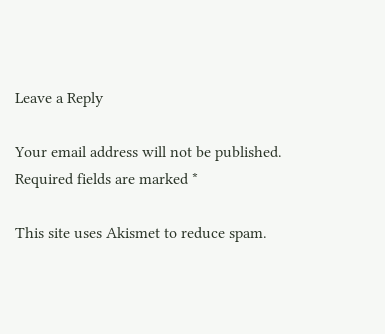Leave a Reply

Your email address will not be published. Required fields are marked *

This site uses Akismet to reduce spam.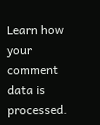Learn how your comment data is processed.